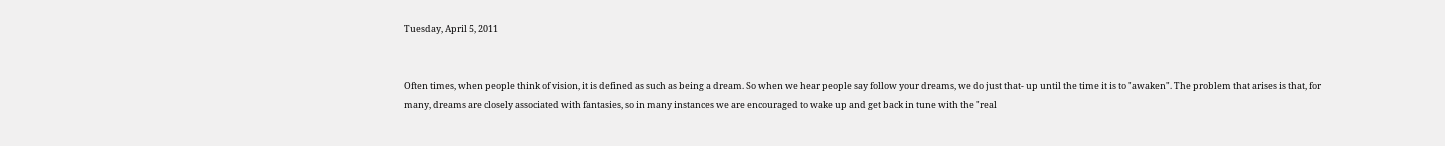Tuesday, April 5, 2011


Often times, when people think of vision, it is defined as such as being a dream. So when we hear people say follow your dreams, we do just that- up until the time it is to "awaken". The problem that arises is that, for many, dreams are closely associated with fantasies, so in many instances we are encouraged to wake up and get back in tune with the "real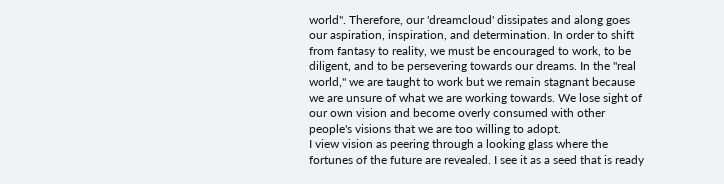world". Therefore, our 'dreamcloud' dissipates and along goes our aspiration, inspiration, and determination. In order to shift from fantasy to reality, we must be encouraged to work, to be diligent, and to be persevering towards our dreams. In the "real world," we are taught to work but we remain stagnant because we are unsure of what we are working towards. We lose sight of our own vision and become overly consumed with other people's visions that we are too willing to adopt.
I view vision as peering through a looking glass where the fortunes of the future are revealed. I see it as a seed that is ready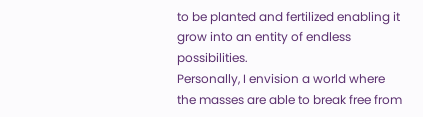to be planted and fertilized enabling it grow into an entity of endless possibilities.
Personally, I envision a world where the masses are able to break free from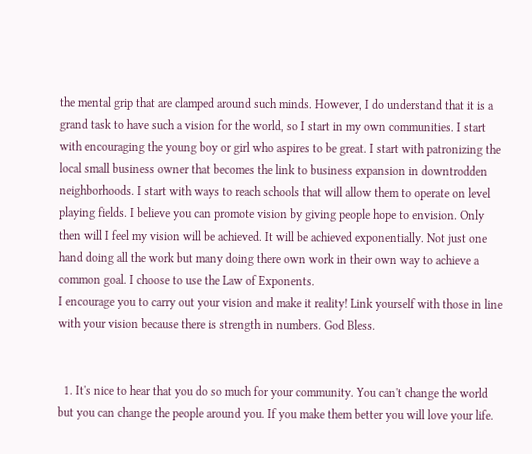the mental grip that are clamped around such minds. However, I do understand that it is a grand task to have such a vision for the world, so I start in my own communities. I start with encouraging the young boy or girl who aspires to be great. I start with patronizing the local small business owner that becomes the link to business expansion in downtrodden neighborhoods. I start with ways to reach schools that will allow them to operate on level playing fields. I believe you can promote vision by giving people hope to envision. Only then will I feel my vision will be achieved. It will be achieved exponentially. Not just one hand doing all the work but many doing there own work in their own way to achieve a common goal. I choose to use the Law of Exponents.
I encourage you to carry out your vision and make it reality! Link yourself with those in line with your vision because there is strength in numbers. God Bless.


  1. It's nice to hear that you do so much for your community. You can't change the world but you can change the people around you. If you make them better you will love your life.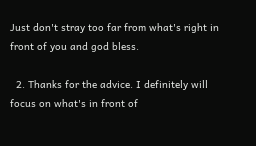Just don't stray too far from what's right in front of you and god bless.

  2. Thanks for the advice. I definitely will focus on what's in front of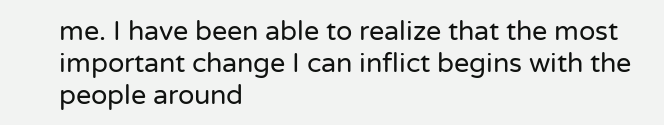me. I have been able to realize that the most important change I can inflict begins with the people around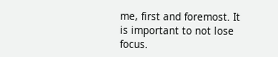me, first and foremost. It is important to not lose focus.